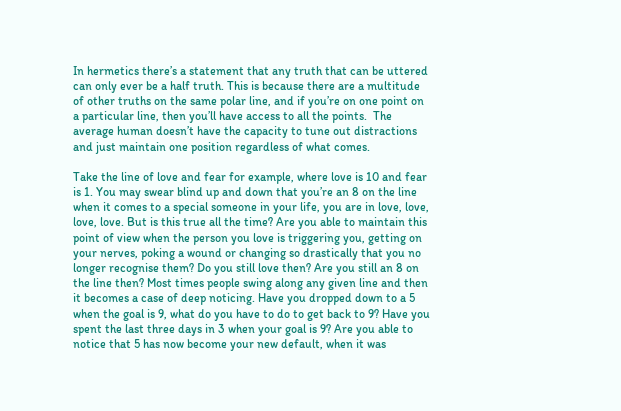In hermetics there’s a statement that any truth that can be uttered can only ever be a half truth. This is because there are a multitude of other truths on the same polar line, and if you’re on one point on a particular line, then you’ll have access to all the points.  The average human doesn’t have the capacity to tune out distractions and just maintain one position regardless of what comes.

Take the line of love and fear for example, where love is 10 and fear is 1. You may swear blind up and down that you’re an 8 on the line when it comes to a special someone in your life, you are in love, love, love, love. But is this true all the time? Are you able to maintain this point of view when the person you love is triggering you, getting on your nerves, poking a wound or changing so drastically that you no longer recognise them? Do you still love then? Are you still an 8 on the line then? Most times people swing along any given line and then it becomes a case of deep noticing. Have you dropped down to a 5 when the goal is 9, what do you have to do to get back to 9? Have you spent the last three days in 3 when your goal is 9? Are you able to notice that 5 has now become your new default, when it was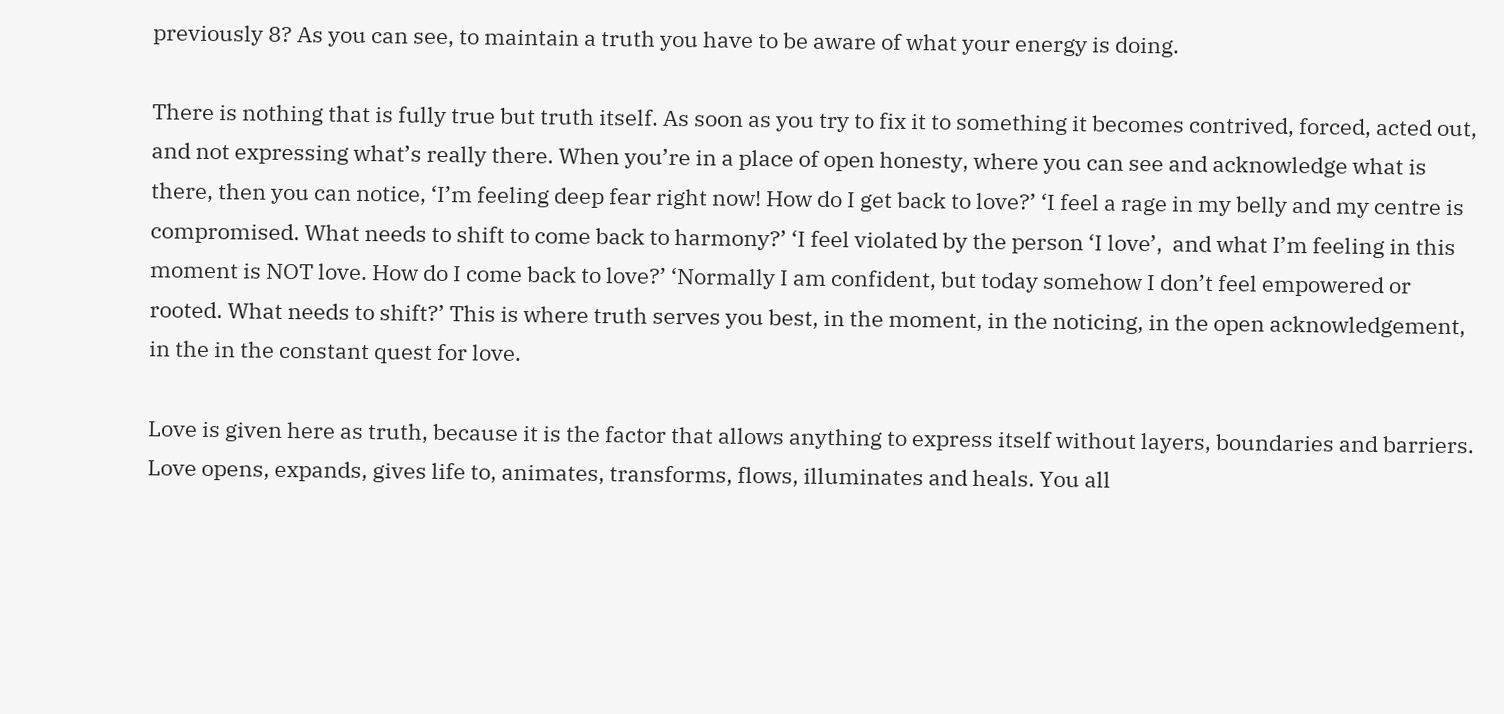previously 8? As you can see, to maintain a truth you have to be aware of what your energy is doing.

There is nothing that is fully true but truth itself. As soon as you try to fix it to something it becomes contrived, forced, acted out, and not expressing what’s really there. When you’re in a place of open honesty, where you can see and acknowledge what is there, then you can notice, ‘I’m feeling deep fear right now! How do I get back to love?’ ‘I feel a rage in my belly and my centre is compromised. What needs to shift to come back to harmony?’ ‘I feel violated by the person ‘I love’,  and what I’m feeling in this moment is NOT love. How do I come back to love?’ ‘Normally I am confident, but today somehow I don’t feel empowered or rooted. What needs to shift?’ This is where truth serves you best, in the moment, in the noticing, in the open acknowledgement, in the in the constant quest for love.

Love is given here as truth, because it is the factor that allows anything to express itself without layers, boundaries and barriers. Love opens, expands, gives life to, animates, transforms, flows, illuminates and heals. You all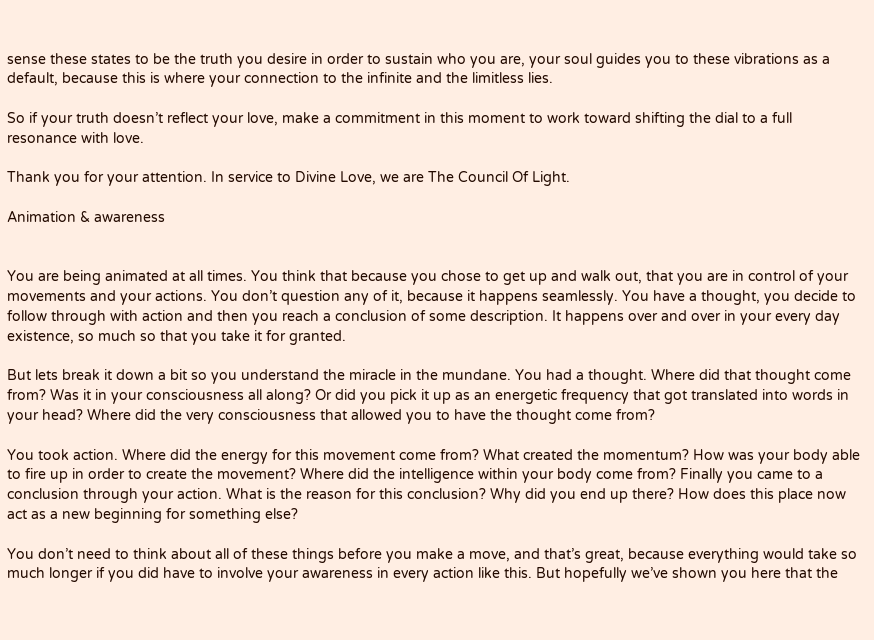sense these states to be the truth you desire in order to sustain who you are, your soul guides you to these vibrations as a default, because this is where your connection to the infinite and the limitless lies.

So if your truth doesn’t reflect your love, make a commitment in this moment to work toward shifting the dial to a full resonance with love.

Thank you for your attention. In service to Divine Love, we are The Council Of Light.

Animation & awareness


You are being animated at all times. You think that because you chose to get up and walk out, that you are in control of your movements and your actions. You don’t question any of it, because it happens seamlessly. You have a thought, you decide to follow through with action and then you reach a conclusion of some description. It happens over and over in your every day existence, so much so that you take it for granted.

But lets break it down a bit so you understand the miracle in the mundane. You had a thought. Where did that thought come from? Was it in your consciousness all along? Or did you pick it up as an energetic frequency that got translated into words in your head? Where did the very consciousness that allowed you to have the thought come from?

You took action. Where did the energy for this movement come from? What created the momentum? How was your body able to fire up in order to create the movement? Where did the intelligence within your body come from? Finally you came to a conclusion through your action. What is the reason for this conclusion? Why did you end up there? How does this place now act as a new beginning for something else?

You don’t need to think about all of these things before you make a move, and that’s great, because everything would take so much longer if you did have to involve your awareness in every action like this. But hopefully we’ve shown you here that the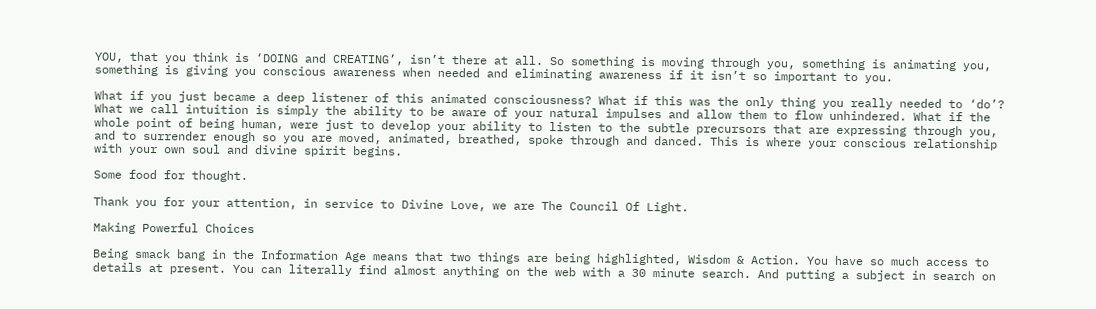YOU, that you think is ‘DOING and CREATING’, isn’t there at all. So something is moving through you, something is animating you, something is giving you conscious awareness when needed and eliminating awareness if it isn’t so important to you.

What if you just became a deep listener of this animated consciousness? What if this was the only thing you really needed to ‘do’? What we call intuition is simply the ability to be aware of your natural impulses and allow them to flow unhindered. What if the whole point of being human, were just to develop your ability to listen to the subtle precursors that are expressing through you, and to surrender enough so you are moved, animated, breathed, spoke through and danced. This is where your conscious relationship with your own soul and divine spirit begins.

Some food for thought.

Thank you for your attention, in service to Divine Love, we are The Council Of Light.

Making Powerful Choices

Being smack bang in the Information Age means that two things are being highlighted, Wisdom & Action. You have so much access to details at present. You can literally find almost anything on the web with a 30 minute search. And putting a subject in search on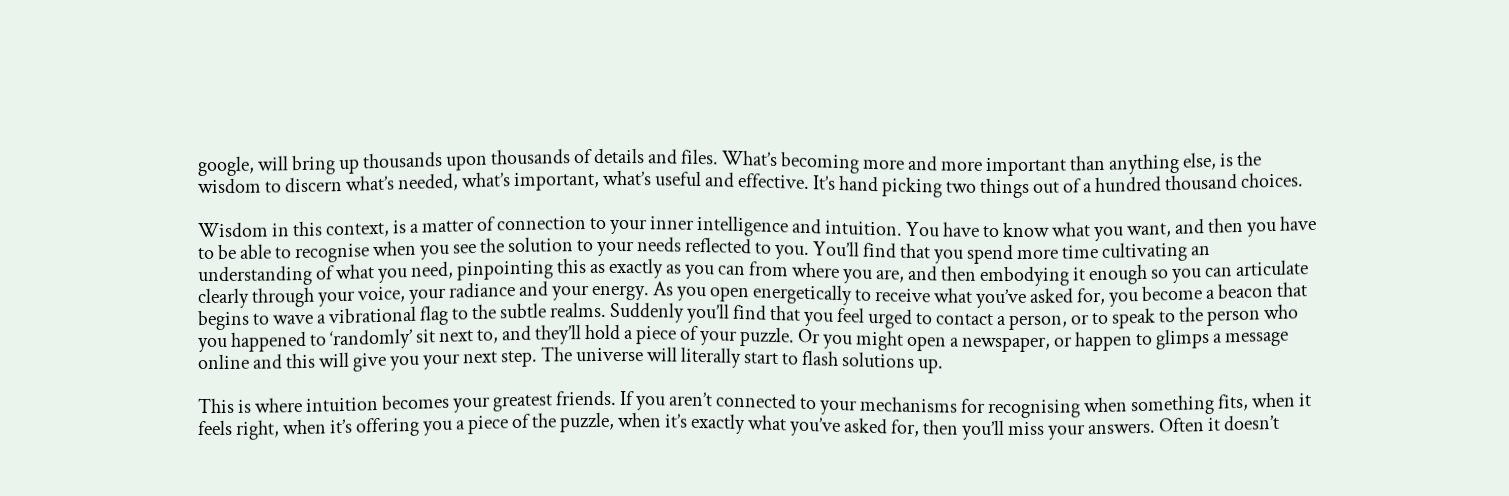google, will bring up thousands upon thousands of details and files. What’s becoming more and more important than anything else, is the wisdom to discern what’s needed, what’s important, what’s useful and effective. It’s hand picking two things out of a hundred thousand choices.

Wisdom in this context, is a matter of connection to your inner intelligence and intuition. You have to know what you want, and then you have to be able to recognise when you see the solution to your needs reflected to you. You’ll find that you spend more time cultivating an understanding of what you need, pinpointing this as exactly as you can from where you are, and then embodying it enough so you can articulate clearly through your voice, your radiance and your energy. As you open energetically to receive what you’ve asked for, you become a beacon that begins to wave a vibrational flag to the subtle realms. Suddenly you’ll find that you feel urged to contact a person, or to speak to the person who you happened to ‘randomly’ sit next to, and they’ll hold a piece of your puzzle. Or you might open a newspaper, or happen to glimps a message online and this will give you your next step. The universe will literally start to flash solutions up.

This is where intuition becomes your greatest friends. If you aren’t connected to your mechanisms for recognising when something fits, when it feels right, when it’s offering you a piece of the puzzle, when it’s exactly what you’ve asked for, then you’ll miss your answers. Often it doesn’t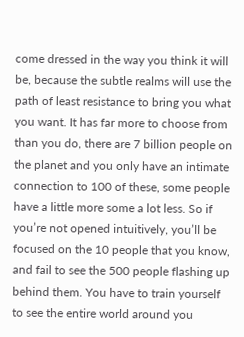come dressed in the way you think it will be, because the subtle realms will use the path of least resistance to bring you what you want. It has far more to choose from than you do, there are 7 billion people on the planet and you only have an intimate connection to 100 of these, some people have a little more some a lot less. So if you’re not opened intuitively, you’ll be focused on the 10 people that you know, and fail to see the 500 people flashing up behind them. You have to train yourself to see the entire world around you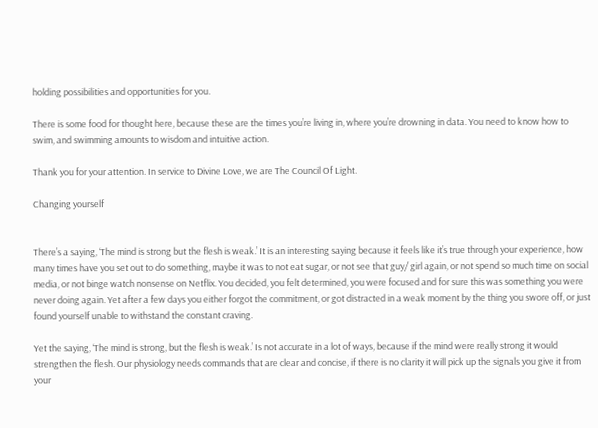holding possibilities and opportunities for you.

There is some food for thought here, because these are the times you’re living in, where you’re drowning in data. You need to know how to swim, and swimming amounts to wisdom and intuitive action.

Thank you for your attention. In service to Divine Love, we are The Council Of Light.

Changing yourself


There’s a saying, ‘The mind is strong but the flesh is weak.’ It is an interesting saying because it feels like it’s true through your experience, how many times have you set out to do something, maybe it was to not eat sugar, or not see that guy/ girl again, or not spend so much time on social media, or not binge watch nonsense on Netflix. You decided, you felt determined, you were focused and for sure this was something you were never doing again. Yet after a few days you either forgot the commitment, or got distracted in a weak moment by the thing you swore off, or just found yourself unable to withstand the constant craving.

Yet the saying, ‘The mind is strong, but the flesh is weak.’ Is not accurate in a lot of ways, because if the mind were really strong it would strengthen the flesh. Our physiology needs commands that are clear and concise, if there is no clarity it will pick up the signals you give it from your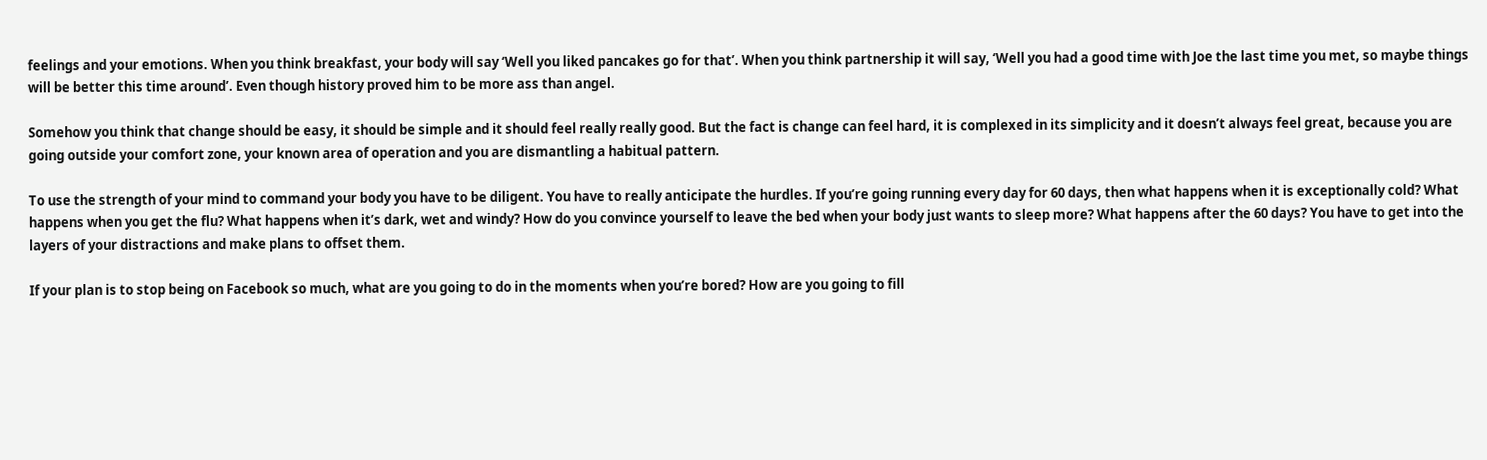feelings and your emotions. When you think breakfast, your body will say ‘Well you liked pancakes go for that’. When you think partnership it will say, ‘Well you had a good time with Joe the last time you met, so maybe things will be better this time around’. Even though history proved him to be more ass than angel.

Somehow you think that change should be easy, it should be simple and it should feel really really good. But the fact is change can feel hard, it is complexed in its simplicity and it doesn’t always feel great, because you are going outside your comfort zone, your known area of operation and you are dismantling a habitual pattern.

To use the strength of your mind to command your body you have to be diligent. You have to really anticipate the hurdles. If you’re going running every day for 60 days, then what happens when it is exceptionally cold? What happens when you get the flu? What happens when it’s dark, wet and windy? How do you convince yourself to leave the bed when your body just wants to sleep more? What happens after the 60 days? You have to get into the layers of your distractions and make plans to offset them.

If your plan is to stop being on Facebook so much, what are you going to do in the moments when you’re bored? How are you going to fill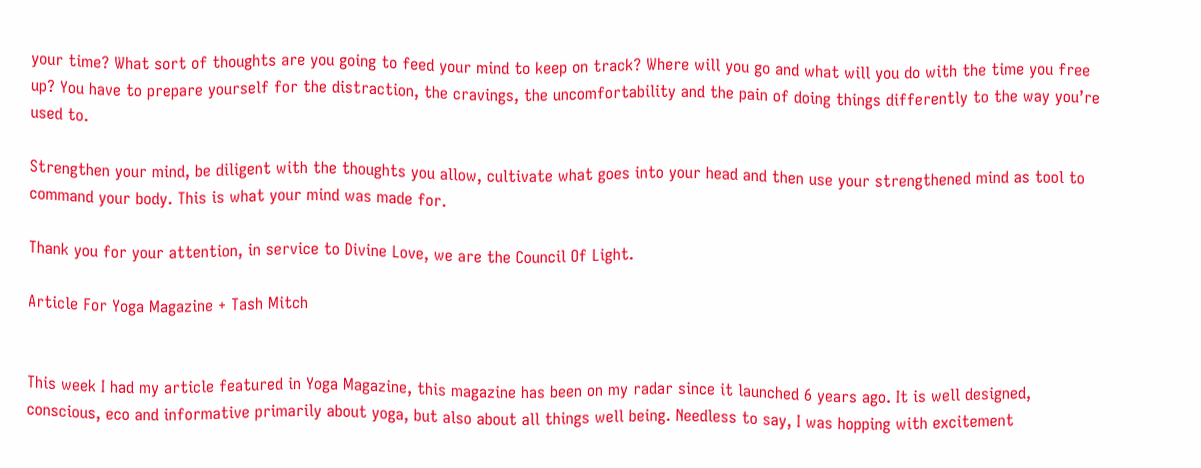your time? What sort of thoughts are you going to feed your mind to keep on track? Where will you go and what will you do with the time you free up? You have to prepare yourself for the distraction, the cravings, the uncomfortability and the pain of doing things differently to the way you’re used to.

Strengthen your mind, be diligent with the thoughts you allow, cultivate what goes into your head and then use your strengthened mind as tool to command your body. This is what your mind was made for.

Thank you for your attention, in service to Divine Love, we are the Council Of Light.

Article For Yoga Magazine + Tash Mitch


This week I had my article featured in Yoga Magazine, this magazine has been on my radar since it launched 6 years ago. It is well designed, conscious, eco and informative primarily about yoga, but also about all things well being. Needless to say, I was hopping with excitement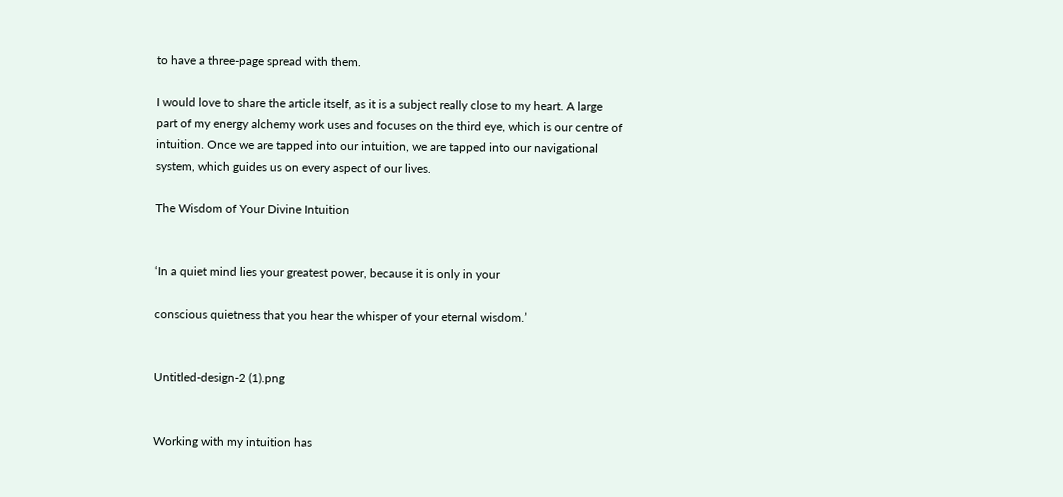to have a three-page spread with them.

I would love to share the article itself, as it is a subject really close to my heart. A large part of my energy alchemy work uses and focuses on the third eye, which is our centre of intuition. Once we are tapped into our intuition, we are tapped into our navigational system, which guides us on every aspect of our lives.

The Wisdom of Your Divine Intuition


‘In a quiet mind lies your greatest power, because it is only in your

conscious quietness that you hear the whisper of your eternal wisdom.’


Untitled-design-2 (1).png


Working with my intuition has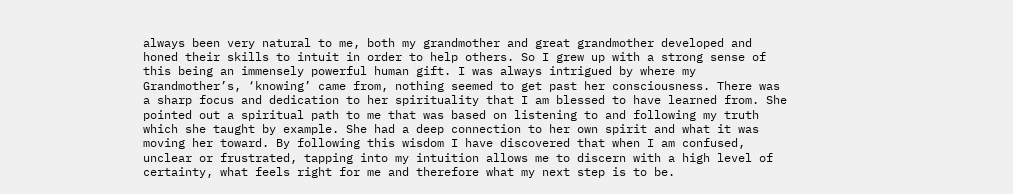always been very natural to me, both my grandmother and great grandmother developed and honed their skills to intuit in order to help others. So I grew up with a strong sense of this being an immensely powerful human gift. I was always intrigued by where my Grandmother’s, ‘knowing’ came from, nothing seemed to get past her consciousness. There was a sharp focus and dedication to her spirituality that I am blessed to have learned from. She pointed out a spiritual path to me that was based on listening to and following my truth which she taught by example. She had a deep connection to her own spirit and what it was moving her toward. By following this wisdom I have discovered that when I am confused, unclear or frustrated, tapping into my intuition allows me to discern with a high level of certainty, what feels right for me and therefore what my next step is to be.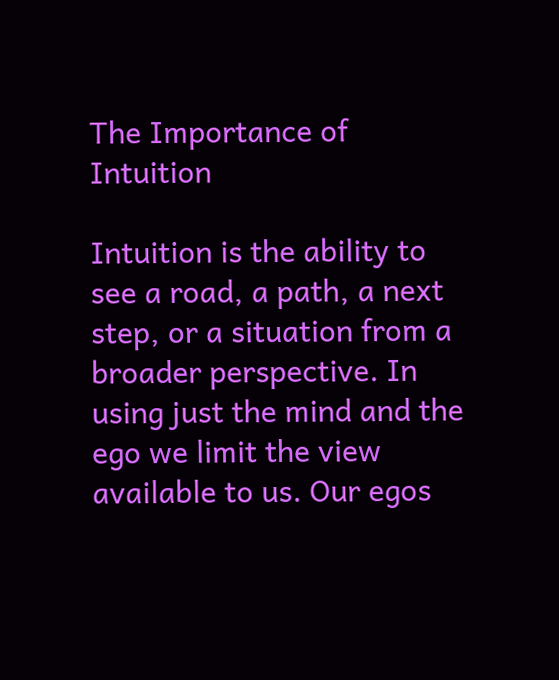The Importance of Intuition

Intuition is the ability to see a road, a path, a next step, or a situation from a broader perspective. In using just the mind and the ego we limit the view available to us. Our egos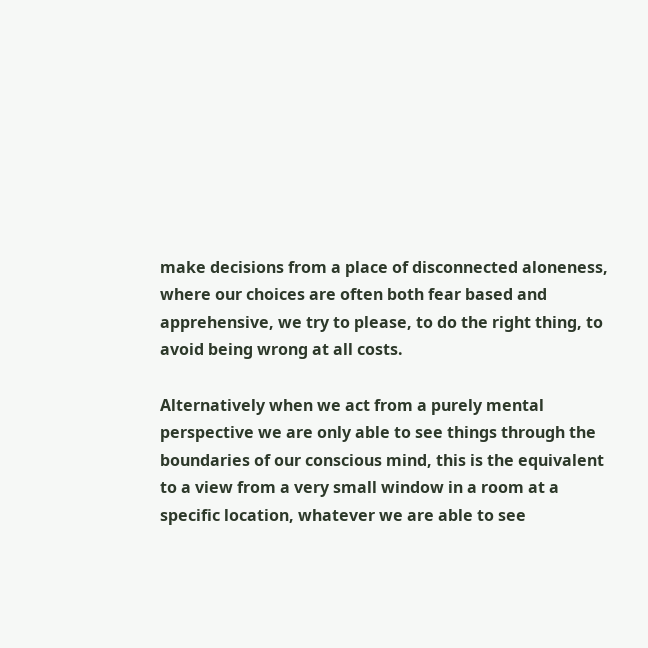make decisions from a place of disconnected aloneness, where our choices are often both fear based and apprehensive, we try to please, to do the right thing, to avoid being wrong at all costs.

Alternatively when we act from a purely mental perspective we are only able to see things through the boundaries of our conscious mind, this is the equivalent to a view from a very small window in a room at a specific location, whatever we are able to see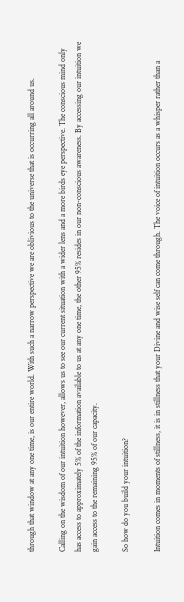through that window at any one time, is our entire world. With such a narrow perspective we are oblivious to the universe that is occurring all around us.

Calling on the wisdom of our intuition however, allows us to see our current situation with a wider lens and a more birds eye perspective. The conscious mind only has access to approximately 5% of the information available to us at any one time, the other 95% resides in our non-conscious awareness. By accessing our intuition we gain access to the remaining 95% of our capacity.

So how do you build your intuition?

Intuition comes in moments of stillness, it is in stillness that your Divine and wise self can come through. The voice of intuition occurs as a whisper rather than a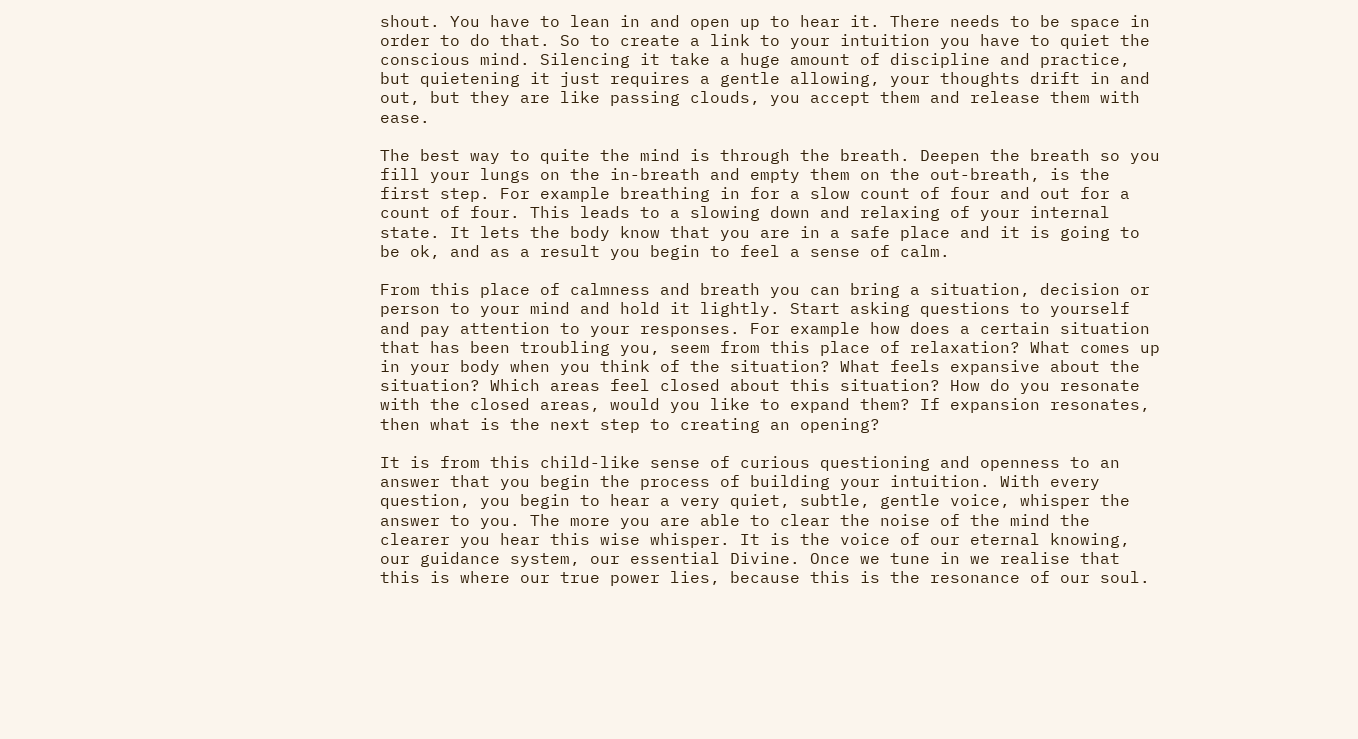shout. You have to lean in and open up to hear it. There needs to be space in order to do that. So to create a link to your intuition you have to quiet the conscious mind. Silencing it take a huge amount of discipline and practice, but quietening it just requires a gentle allowing, your thoughts drift in and out, but they are like passing clouds, you accept them and release them with ease.

The best way to quite the mind is through the breath. Deepen the breath so you fill your lungs on the in-breath and empty them on the out-breath, is the first step. For example breathing in for a slow count of four and out for a count of four. This leads to a slowing down and relaxing of your internal state. It lets the body know that you are in a safe place and it is going to be ok, and as a result you begin to feel a sense of calm.

From this place of calmness and breath you can bring a situation, decision or person to your mind and hold it lightly. Start asking questions to yourself and pay attention to your responses. For example how does a certain situation that has been troubling you, seem from this place of relaxation? What comes up in your body when you think of the situation? What feels expansive about the situation? Which areas feel closed about this situation? How do you resonate with the closed areas, would you like to expand them? If expansion resonates, then what is the next step to creating an opening?

It is from this child-like sense of curious questioning and openness to an answer that you begin the process of building your intuition. With every question, you begin to hear a very quiet, subtle, gentle voice, whisper the answer to you. The more you are able to clear the noise of the mind the clearer you hear this wise whisper. It is the voice of our eternal knowing, our guidance system, our essential Divine. Once we tune in we realise that this is where our true power lies, because this is the resonance of our soul.